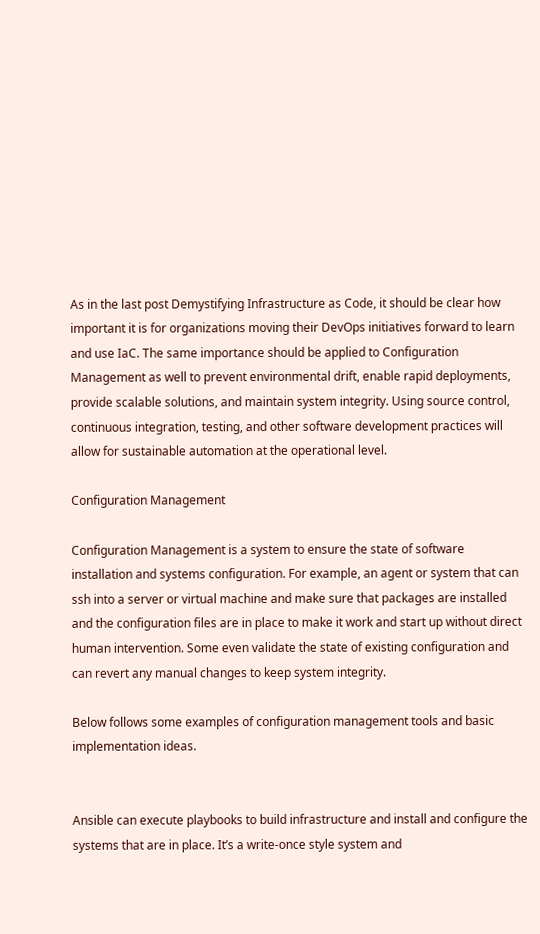As in the last post Demystifying Infrastructure as Code, it should be clear how important it is for organizations moving their DevOps initiatives forward to learn and use IaC. The same importance should be applied to Configuration Management as well to prevent environmental drift, enable rapid deployments, provide scalable solutions, and maintain system integrity. Using source control, continuous integration, testing, and other software development practices will allow for sustainable automation at the operational level.

Configuration Management

Configuration Management is a system to ensure the state of software installation and systems configuration. For example, an agent or system that can ssh into a server or virtual machine and make sure that packages are installed and the configuration files are in place to make it work and start up without direct human intervention. Some even validate the state of existing configuration and can revert any manual changes to keep system integrity.

Below follows some examples of configuration management tools and basic implementation ideas.


Ansible can execute playbooks to build infrastructure and install and configure the systems that are in place. It’s a write-once style system and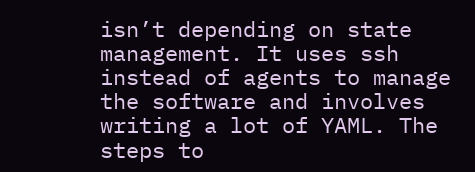isn’t depending on state management. It uses ssh instead of agents to manage the software and involves writing a lot of YAML. The steps to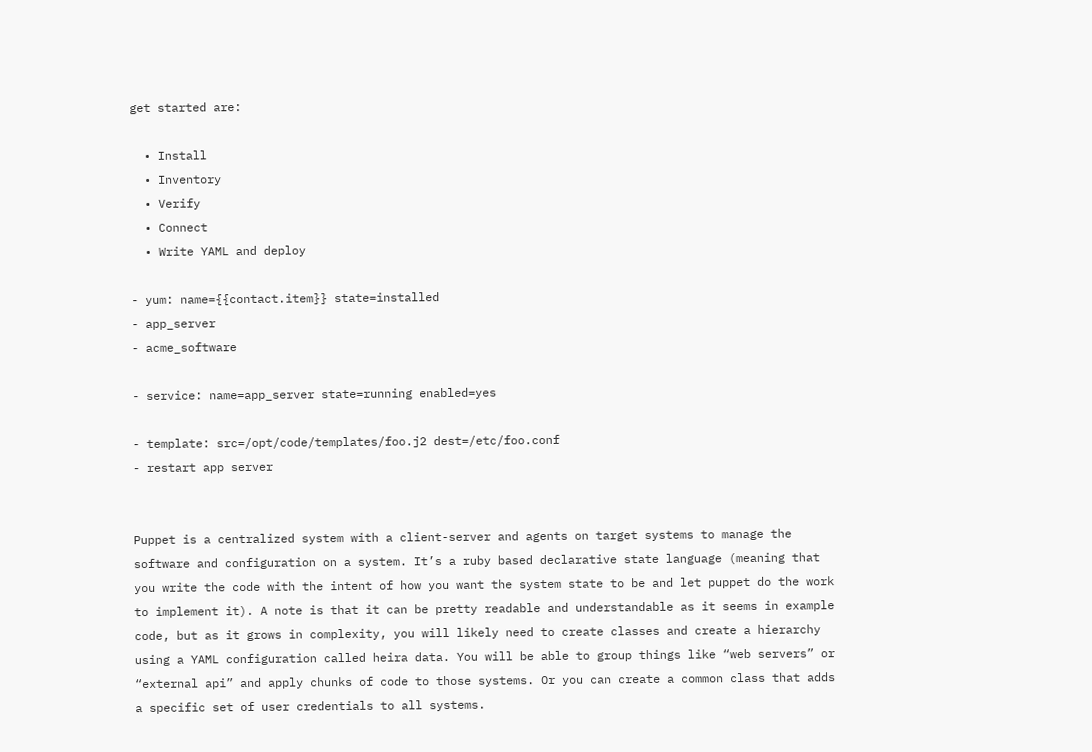get started are:

  • Install
  • Inventory
  • Verify
  • Connect
  • Write YAML and deploy

- yum: name={{contact.item}} state=installed
- app_server
- acme_software

- service: name=app_server state=running enabled=yes

- template: src=/opt/code/templates/foo.j2 dest=/etc/foo.conf
- restart app server


Puppet is a centralized system with a client-server and agents on target systems to manage the software and configuration on a system. It’s a ruby based declarative state language (meaning that you write the code with the intent of how you want the system state to be and let puppet do the work to implement it). A note is that it can be pretty readable and understandable as it seems in example code, but as it grows in complexity, you will likely need to create classes and create a hierarchy using a YAML configuration called heira data. You will be able to group things like “web servers” or “external api” and apply chunks of code to those systems. Or you can create a common class that adds a specific set of user credentials to all systems.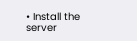• Install the server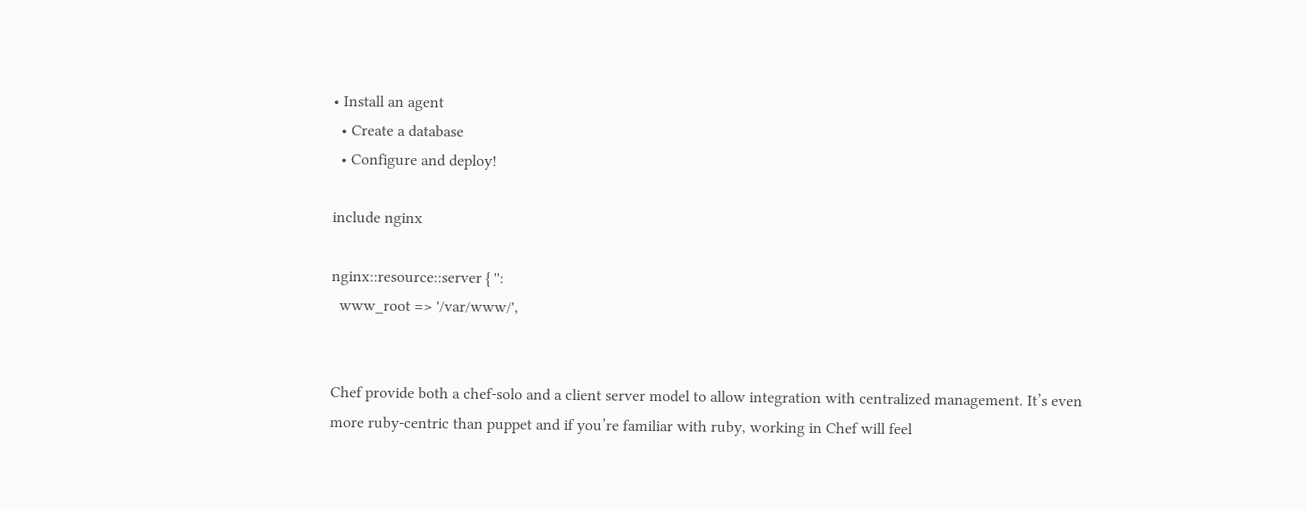• Install an agent
  • Create a database
  • Configure and deploy!

include nginx

nginx::resource::server { '':
  www_root => '/var/www/',


Chef provide both a chef-solo and a client server model to allow integration with centralized management. It’s even more ruby-centric than puppet and if you’re familiar with ruby, working in Chef will feel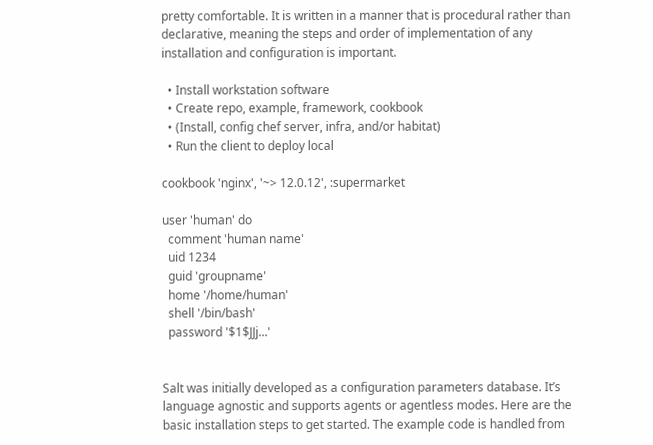pretty comfortable. It is written in a manner that is procedural rather than declarative, meaning the steps and order of implementation of any installation and configuration is important.

  • Install workstation software
  • Create repo, example, framework, cookbook
  • (Install, config chef server, infra, and/or habitat)
  • Run the client to deploy local

cookbook 'nginx', '~> 12.0.12', :supermarket

user 'human' do
  comment 'human name'
  uid 1234
  guid 'groupname'
  home '/home/human'
  shell '/bin/bash'
  password '$1$JJj...'


Salt was initially developed as a configuration parameters database. It’s language agnostic and supports agents or agentless modes. Here are the basic installation steps to get started. The example code is handled from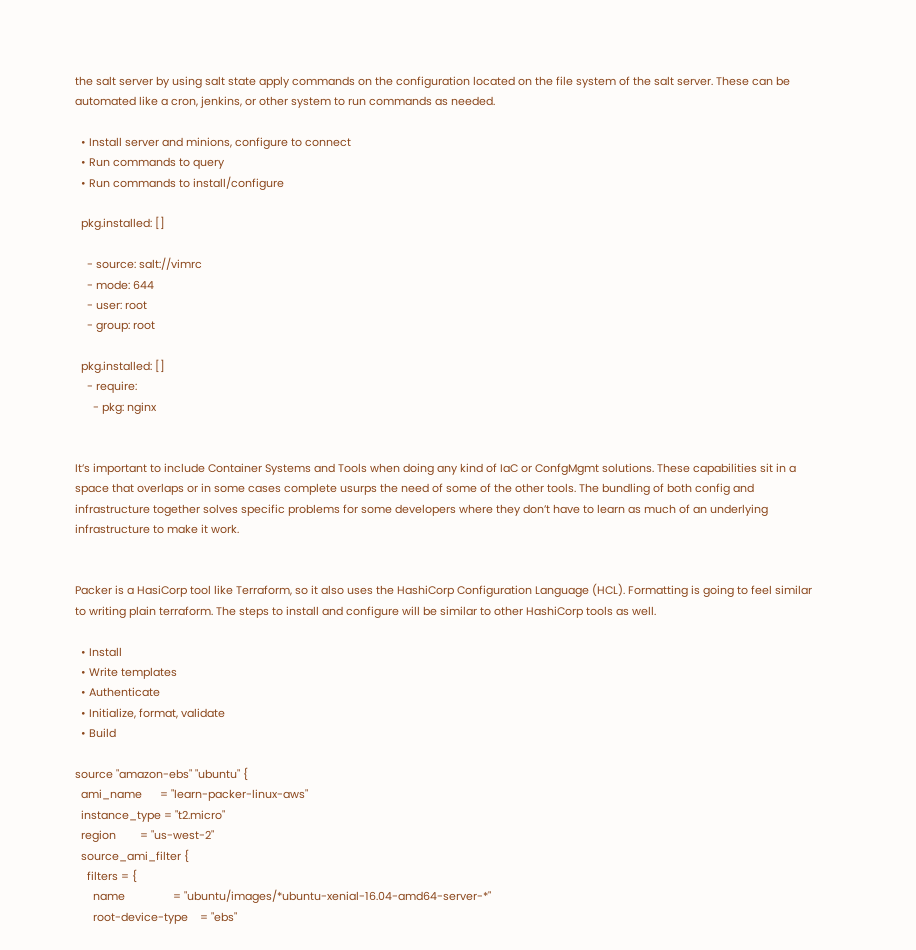the salt server by using salt state apply commands on the configuration located on the file system of the salt server. These can be automated like a cron, jenkins, or other system to run commands as needed.

  • Install server and minions, configure to connect
  • Run commands to query
  • Run commands to install/configure

  pkg.installed: []

    - source: salt://vimrc
    - mode: 644
    - user: root
    - group: root

  pkg.installed: []
    - require:
      - pkg: nginx


It’s important to include Container Systems and Tools when doing any kind of IaC or ConfgMgmt solutions. These capabilities sit in a space that overlaps or in some cases complete usurps the need of some of the other tools. The bundling of both config and infrastructure together solves specific problems for some developers where they don’t have to learn as much of an underlying infrastructure to make it work.


Packer is a HasiCorp tool like Terraform, so it also uses the HashiCorp Configuration Language (HCL). Formatting is going to feel similar to writing plain terraform. The steps to install and configure will be similar to other HashiCorp tools as well.

  • Install
  • Write templates
  • Authenticate
  • Initialize, format, validate
  • Build

source "amazon-ebs" "ubuntu" {
  ami_name      = "learn-packer-linux-aws"
  instance_type = "t2.micro"
  region        = "us-west-2"
  source_ami_filter {
    filters = {
      name                = "ubuntu/images/*ubuntu-xenial-16.04-amd64-server-*"
      root-device-type    = "ebs"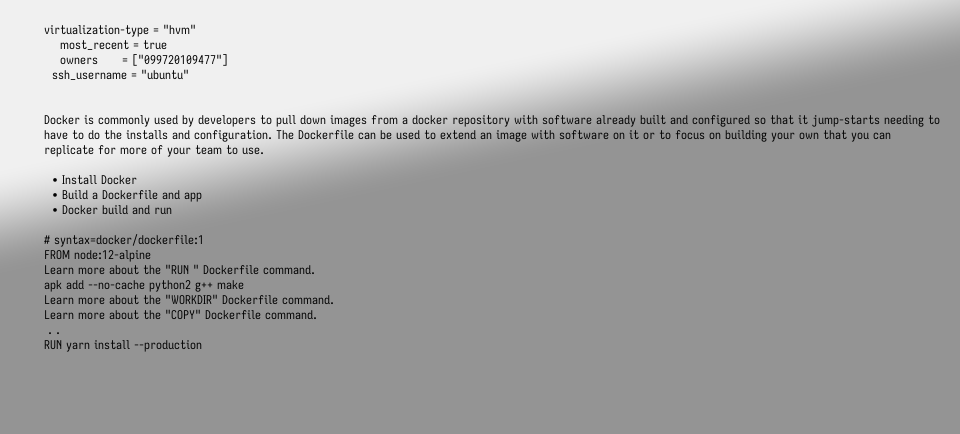virtualization-type = "hvm"
    most_recent = true
    owners      = ["099720109477"]
  ssh_username = "ubuntu"


Docker is commonly used by developers to pull down images from a docker repository with software already built and configured so that it jump-starts needing to have to do the installs and configuration. The Dockerfile can be used to extend an image with software on it or to focus on building your own that you can replicate for more of your team to use.

  • Install Docker
  • Build a Dockerfile and app
  • Docker build and run

# syntax=docker/dockerfile:1
FROM node:12-alpine
Learn more about the "RUN " Dockerfile command.
apk add --no-cache python2 g++ make
Learn more about the "WORKDIR" Dockerfile command.
Learn more about the "COPY" Dockerfile command.
 . .
RUN yarn install --production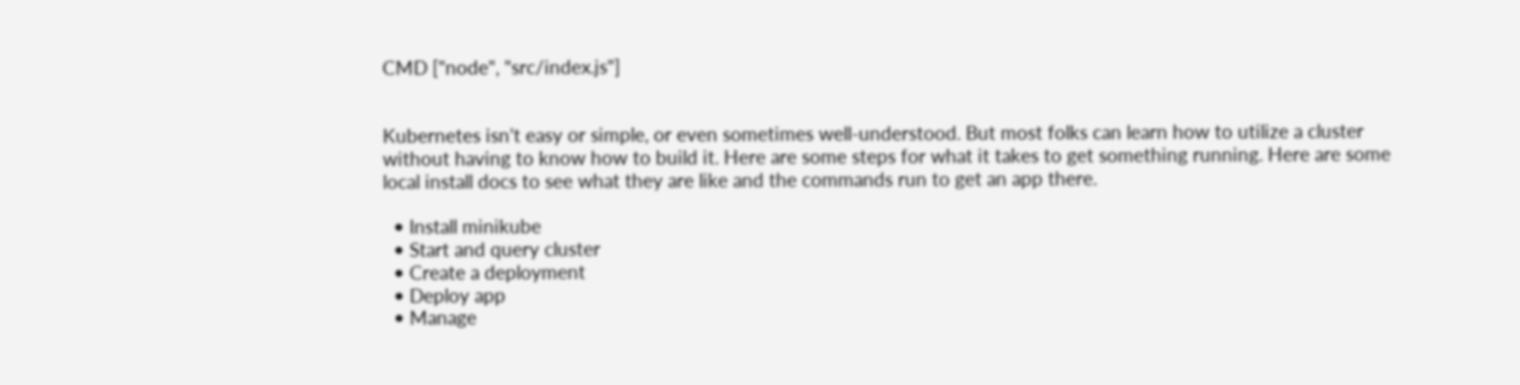CMD ["node", "src/index.js"]


Kubernetes isn’t easy or simple, or even sometimes well-understood. But most folks can learn how to utilize a cluster without having to know how to build it. Here are some steps for what it takes to get something running. Here are some local install docs to see what they are like and the commands run to get an app there.

  • Install minikube
  • Start and query cluster
  • Create a deployment
  • Deploy app
  • Manage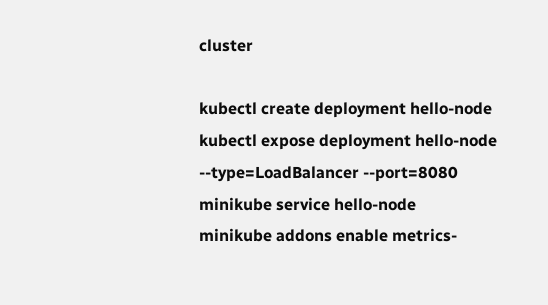cluster

kubectl create deployment hello-node
kubectl expose deployment hello-node --type=LoadBalancer --port=8080
minikube service hello-node
minikube addons enable metrics-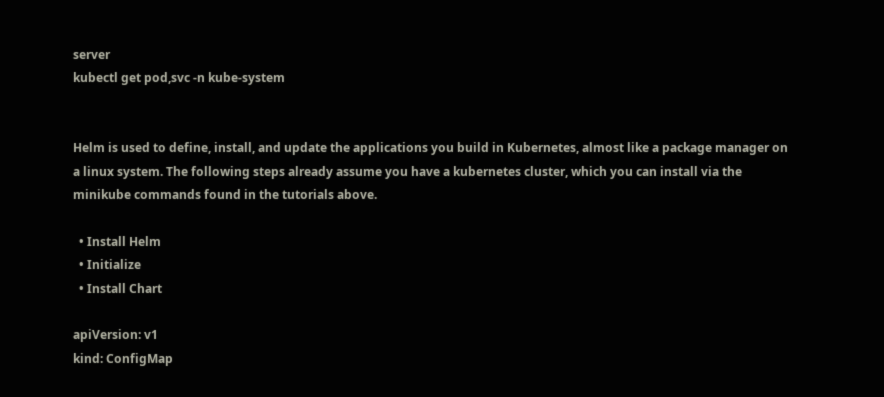server
kubectl get pod,svc -n kube-system


Helm is used to define, install, and update the applications you build in Kubernetes, almost like a package manager on a linux system. The following steps already assume you have a kubernetes cluster, which you can install via the minikube commands found in the tutorials above.

  • Install Helm
  • Initialize
  • Install Chart

apiVersion: v1
kind: ConfigMap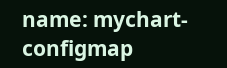name: mychart-configmap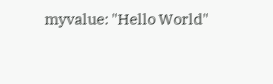myvalue: "Hello World"